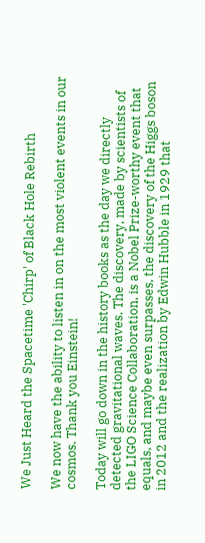We Just Heard the Spacetime 'Chirp' of Black Hole Rebirth

We now have the ability to listen in on the most violent events in our cosmos. Thank you Einstein!

Today will go down in the history books as the day we directly detected gravitational waves. The discovery, made by scientists of the LIGO Science Collaboration, is a Nobel Prize-worthy event that equals, and maybe even surpasses, the discovery of the Higgs boson in 2012 and the realization by Edwin Hubble in 1929 that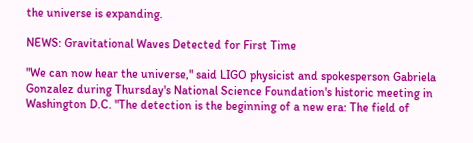the universe is expanding.

NEWS: Gravitational Waves Detected for First Time

"We can now hear the universe," said LIGO physicist and spokesperson Gabriela Gonzalez during Thursday's National Science Foundation's historic meeting in Washington D.C. "The detection is the beginning of a new era: The field of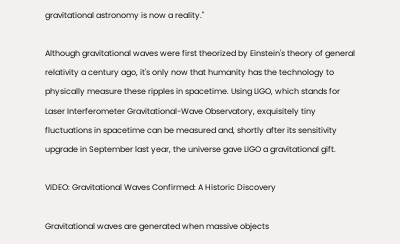gravitational astronomy is now a reality."

Although gravitational waves were first theorized by Einstein's theory of general relativity a century ago, it's only now that humanity has the technology to physically measure these ripples in spacetime. Using LIGO, which stands for Laser Interferometer Gravitational-Wave Observatory, exquisitely tiny fluctuations in spacetime can be measured and, shortly after its sensitivity upgrade in September last year, the universe gave LIGO a gravitational gift.

VIDEO: Gravitational Waves Confirmed: A Historic Discovery

Gravitational waves are generated when massive objects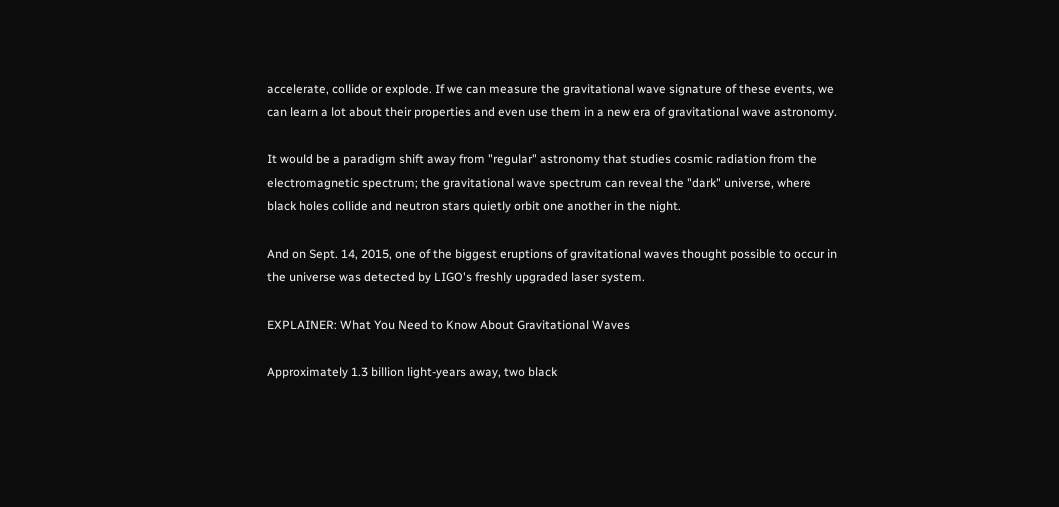accelerate, collide or explode. If we can measure the gravitational wave signature of these events, we can learn a lot about their properties and even use them in a new era of gravitational wave astronomy.

It would be a paradigm shift away from "regular" astronomy that studies cosmic radiation from the electromagnetic spectrum; the gravitational wave spectrum can reveal the "dark" universe, where black holes collide and neutron stars quietly orbit one another in the night.

And on Sept. 14, 2015, one of the biggest eruptions of gravitational waves thought possible to occur in the universe was detected by LIGO's freshly upgraded laser system.

EXPLAINER: What You Need to Know About Gravitational Waves

Approximately 1.3 billion light-years away, two black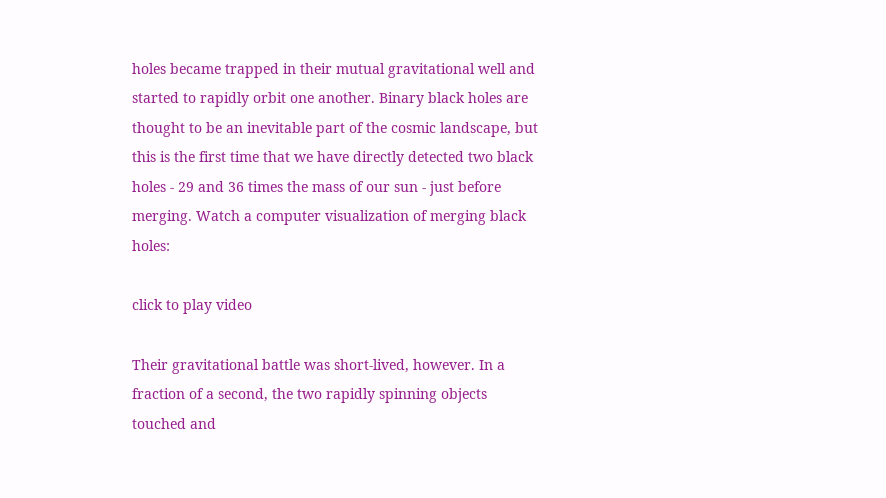holes became trapped in their mutual gravitational well and started to rapidly orbit one another. Binary black holes are thought to be an inevitable part of the cosmic landscape, but this is the first time that we have directly detected two black holes - 29 and 36 times the mass of our sun - just before merging. Watch a computer visualization of merging black holes:

click to play video

Their gravitational battle was short-lived, however. In a fraction of a second, the two rapidly spinning objects touched and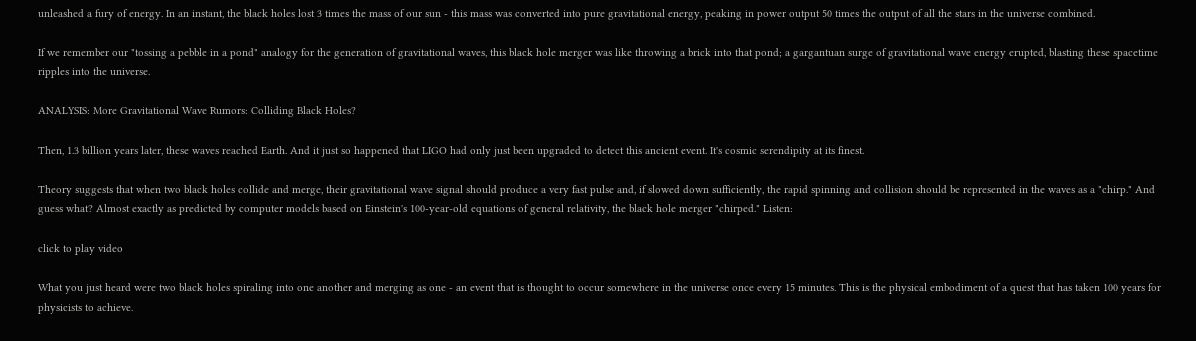unleashed a fury of energy. In an instant, the black holes lost 3 times the mass of our sun - this mass was converted into pure gravitational energy, peaking in power output 50 times the output of all the stars in the universe combined.

If we remember our "tossing a pebble in a pond" analogy for the generation of gravitational waves, this black hole merger was like throwing a brick into that pond; a gargantuan surge of gravitational wave energy erupted, blasting these spacetime ripples into the universe.

ANALYSIS: More Gravitational Wave Rumors: Colliding Black Holes?

Then, 1.3 billion years later, these waves reached Earth. And it just so happened that LIGO had only just been upgraded to detect this ancient event. It's cosmic serendipity at its finest.

Theory suggests that when two black holes collide and merge, their gravitational wave signal should produce a very fast pulse and, if slowed down sufficiently, the rapid spinning and collision should be represented in the waves as a "chirp." And guess what? Almost exactly as predicted by computer models based on Einstein's 100-year-old equations of general relativity, the black hole merger "chirped." Listen:

click to play video

What you just heard were two black holes spiraling into one another and merging as one - an event that is thought to occur somewhere in the universe once every 15 minutes. This is the physical embodiment of a quest that has taken 100 years for physicists to achieve.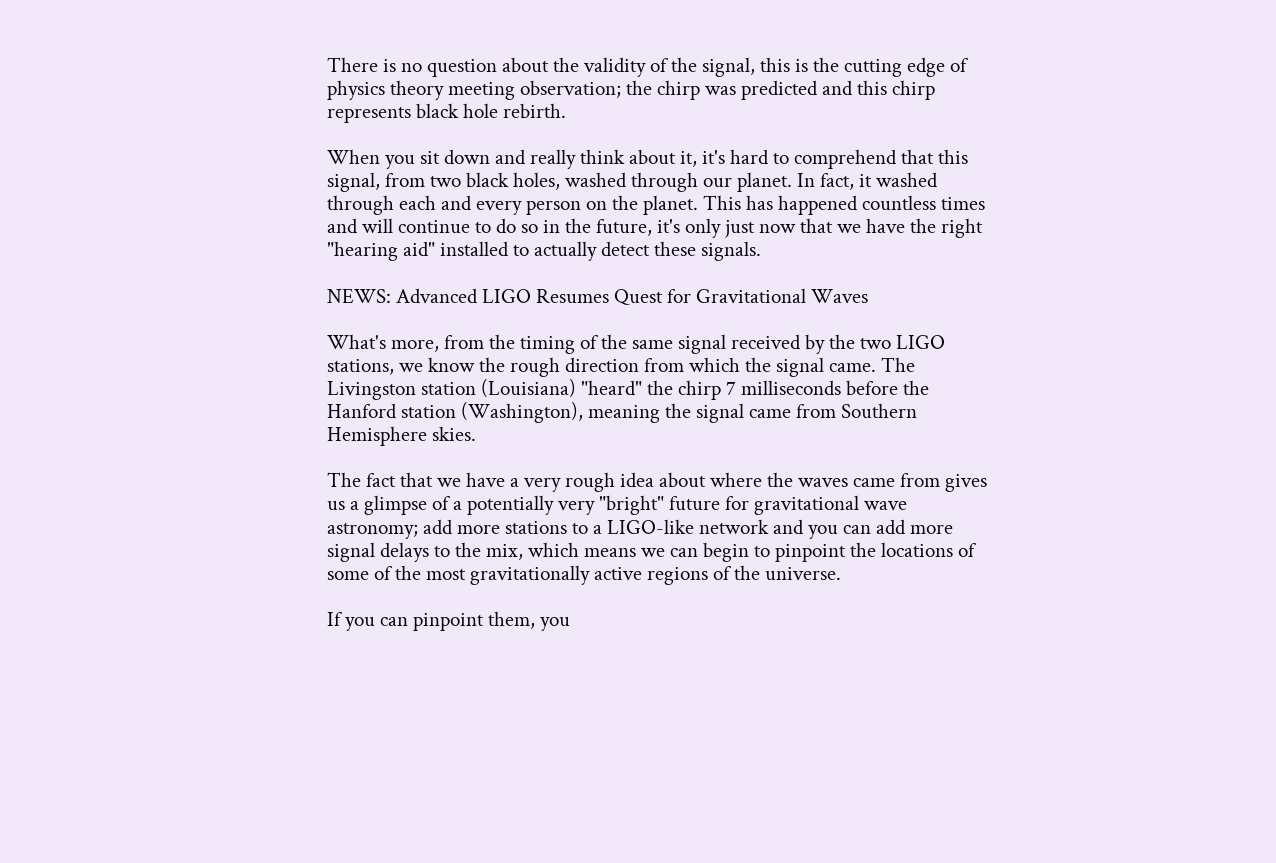There is no question about the validity of the signal, this is the cutting edge of physics theory meeting observation; the chirp was predicted and this chirp represents black hole rebirth.

When you sit down and really think about it, it's hard to comprehend that this signal, from two black holes, washed through our planet. In fact, it washed through each and every person on the planet. This has happened countless times and will continue to do so in the future, it's only just now that we have the right "hearing aid" installed to actually detect these signals.

NEWS: Advanced LIGO Resumes Quest for Gravitational Waves

What's more, from the timing of the same signal received by the two LIGO stations, we know the rough direction from which the signal came. The Livingston station (Louisiana) "heard" the chirp 7 milliseconds before the Hanford station (Washington), meaning the signal came from Southern Hemisphere skies.

The fact that we have a very rough idea about where the waves came from gives us a glimpse of a potentially very "bright" future for gravitational wave astronomy; add more stations to a LIGO-like network and you can add more signal delays to the mix, which means we can begin to pinpoint the locations of some of the most gravitationally active regions of the universe.

If you can pinpoint them, you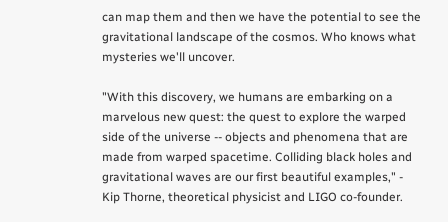can map them and then we have the potential to see the gravitational landscape of the cosmos. Who knows what mysteries we'll uncover.

"With this discovery, we humans are embarking on a marvelous new quest: the quest to explore the warped side of the universe -- objects and phenomena that are made from warped spacetime. Colliding black holes and gravitational waves are our first beautiful examples," - Kip Thorne, theoretical physicist and LIGO co-founder.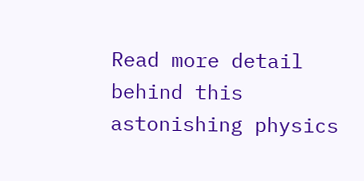Read more detail behind this astonishing physics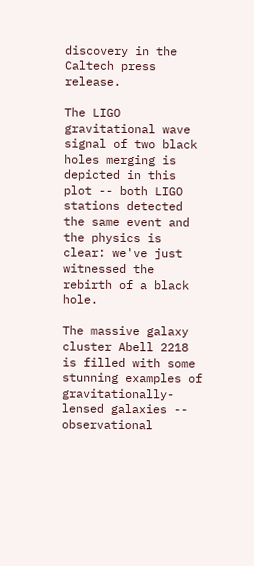discovery in the Caltech press release.

The LIGO gravitational wave signal of two black holes merging is depicted in this plot -- both LIGO stations detected the same event and the physics is clear: we've just witnessed the rebirth of a black hole.

The massive galaxy cluster Abell 2218 is filled with some stunning examples of gravitationally-lensed galaxies -- observational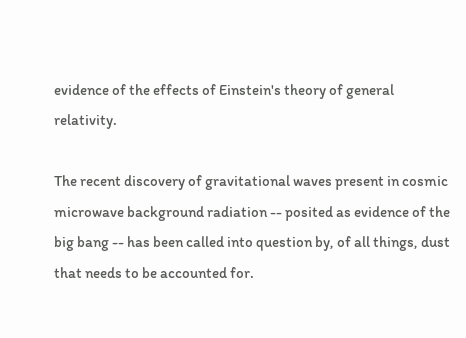evidence of the effects of Einstein's theory of general relativity.

The recent discovery of gravitational waves present in cosmic microwave background radiation -- posited as evidence of the big bang -- has been called into question by, of all things, dust that needs to be accounted for.